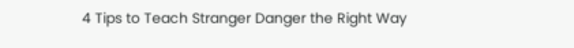4 Tips to Teach Stranger Danger the Right Way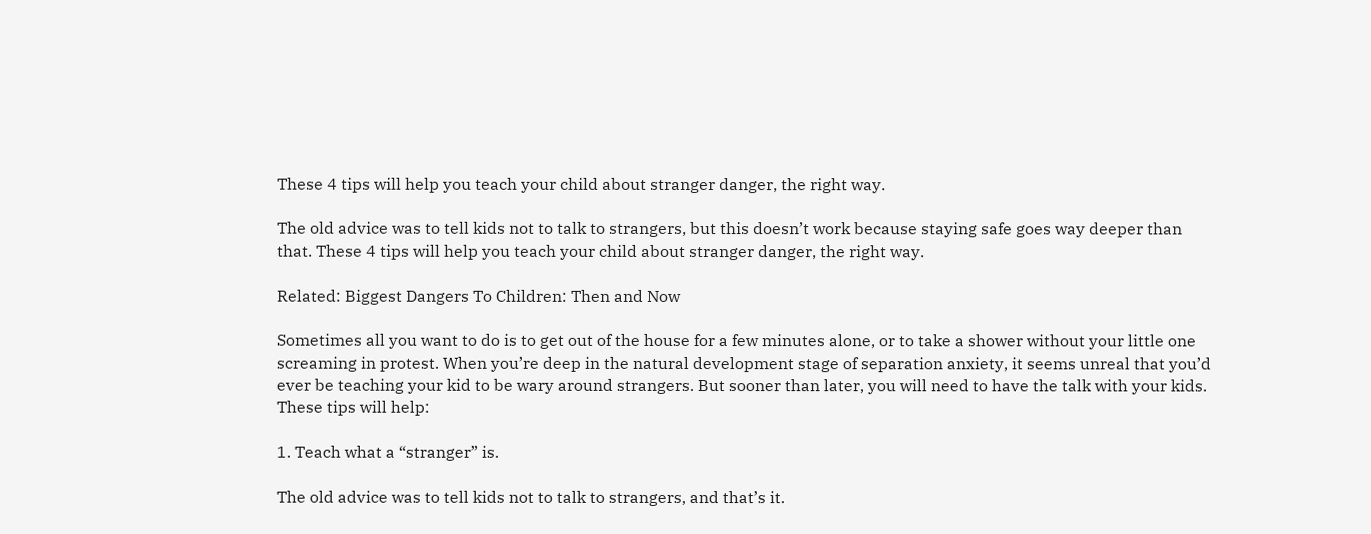These 4 tips will help you teach your child about stranger danger, the right way.

The old advice was to tell kids not to talk to strangers, but this doesn’t work because staying safe goes way deeper than that. These 4 tips will help you teach your child about stranger danger, the right way.

Related: Biggest Dangers To Children: Then and Now

Sometimes all you want to do is to get out of the house for a few minutes alone, or to take a shower without your little one screaming in protest. When you’re deep in the natural development stage of separation anxiety, it seems unreal that you’d ever be teaching your kid to be wary around strangers. But sooner than later, you will need to have the talk with your kids. These tips will help:

1. Teach what a “stranger” is.

The old advice was to tell kids not to talk to strangers, and that’s it.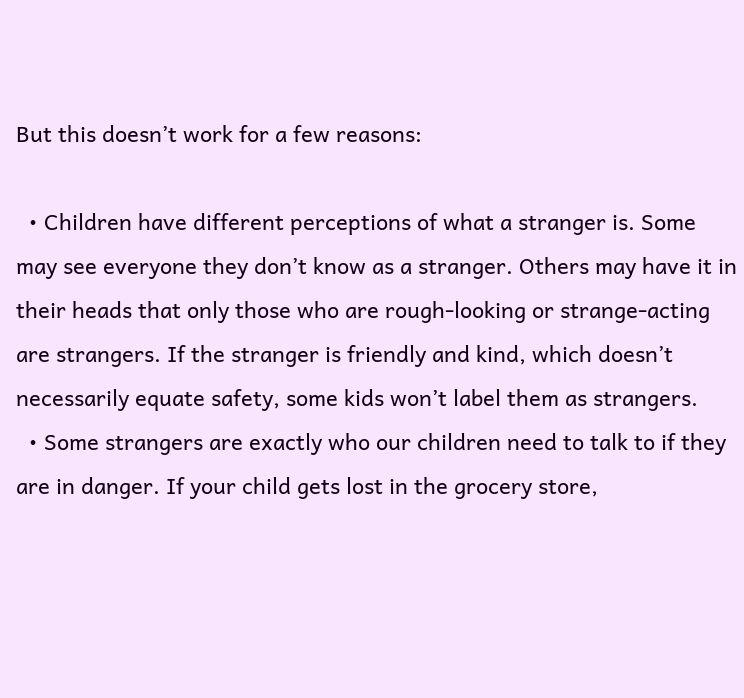But this doesn’t work for a few reasons:

  • Children have different perceptions of what a stranger is. Some may see everyone they don’t know as a stranger. Others may have it in their heads that only those who are rough-looking or strange-acting are strangers. If the stranger is friendly and kind, which doesn’t necessarily equate safety, some kids won’t label them as strangers.
  • Some strangers are exactly who our children need to talk to if they are in danger. If your child gets lost in the grocery store,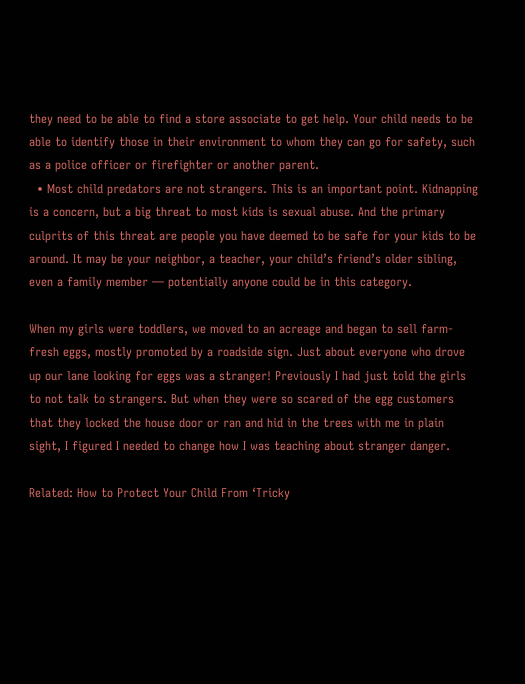they need to be able to find a store associate to get help. Your child needs to be able to identify those in their environment to whom they can go for safety, such as a police officer or firefighter or another parent.
  • Most child predators are not strangers. This is an important point. Kidnapping is a concern, but a big threat to most kids is sexual abuse. And the primary culprits of this threat are people you have deemed to be safe for your kids to be around. It may be your neighbor, a teacher, your child’s friend’s older sibling, even a family member — potentially anyone could be in this category.

When my girls were toddlers, we moved to an acreage and began to sell farm-fresh eggs, mostly promoted by a roadside sign. Just about everyone who drove up our lane looking for eggs was a stranger! Previously I had just told the girls to not talk to strangers. But when they were so scared of the egg customers that they locked the house door or ran and hid in the trees with me in plain sight, I figured I needed to change how I was teaching about stranger danger.

Related: How to Protect Your Child From ‘Tricky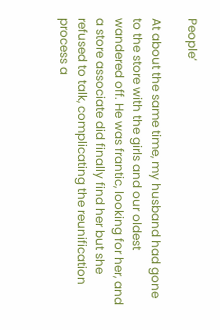People’

At about the same time, my husband had gone to the store with the girls and our oldest wandered off. He was frantic, looking for her, and a store associate did finally find her but she refused to talk, complicating the reunification process a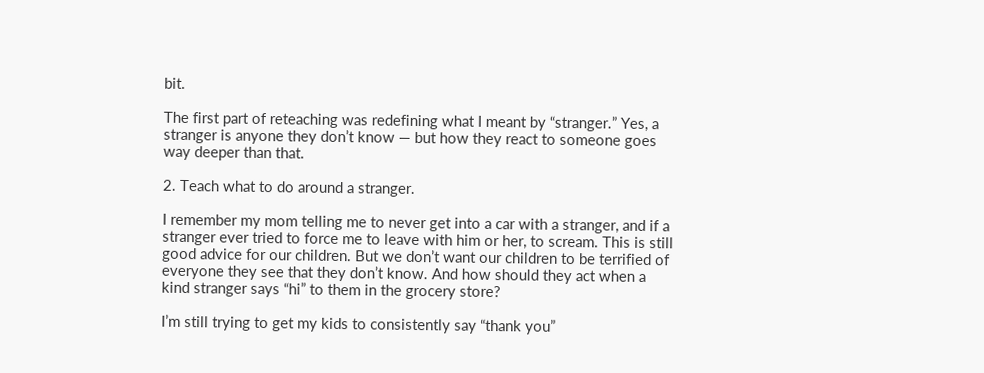bit.

The first part of reteaching was redefining what I meant by “stranger.” Yes, a stranger is anyone they don’t know — but how they react to someone goes way deeper than that.

2. Teach what to do around a stranger.

I remember my mom telling me to never get into a car with a stranger, and if a stranger ever tried to force me to leave with him or her, to scream. This is still good advice for our children. But we don’t want our children to be terrified of everyone they see that they don’t know. And how should they act when a kind stranger says “hi” to them in the grocery store?

I’m still trying to get my kids to consistently say “thank you”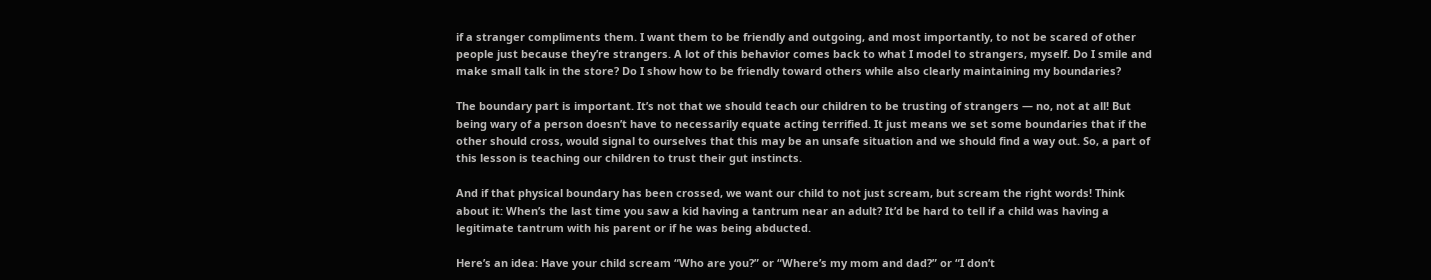if a stranger compliments them. I want them to be friendly and outgoing, and most importantly, to not be scared of other people just because they’re strangers. A lot of this behavior comes back to what I model to strangers, myself. Do I smile and make small talk in the store? Do I show how to be friendly toward others while also clearly maintaining my boundaries?

The boundary part is important. It’s not that we should teach our children to be trusting of strangers — no, not at all! But being wary of a person doesn’t have to necessarily equate acting terrified. It just means we set some boundaries that if the other should cross, would signal to ourselves that this may be an unsafe situation and we should find a way out. So, a part of this lesson is teaching our children to trust their gut instincts.

And if that physical boundary has been crossed, we want our child to not just scream, but scream the right words! Think about it: When’s the last time you saw a kid having a tantrum near an adult? It’d be hard to tell if a child was having a legitimate tantrum with his parent or if he was being abducted.

Here’s an idea: Have your child scream “Who are you?” or “Where’s my mom and dad?” or “I don’t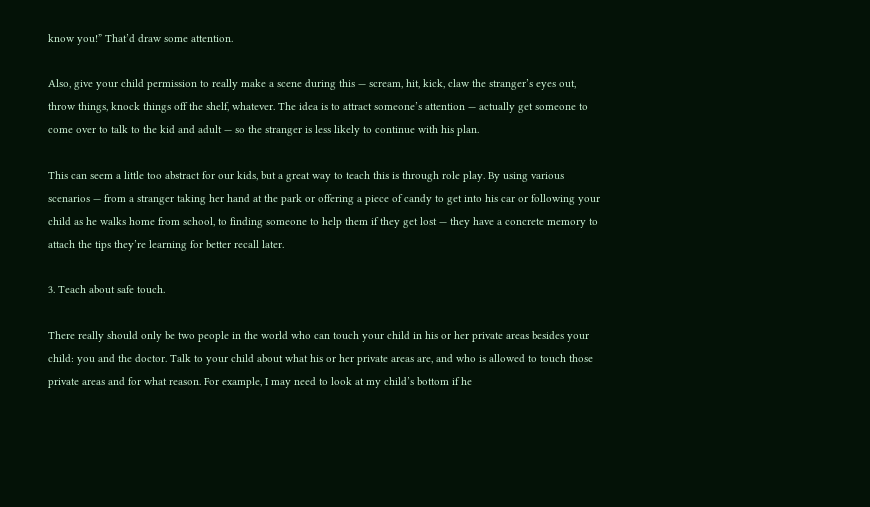know you!” That’d draw some attention.

Also, give your child permission to really make a scene during this — scream, hit, kick, claw the stranger’s eyes out, throw things, knock things off the shelf, whatever. The idea is to attract someone’s attention — actually get someone to come over to talk to the kid and adult — so the stranger is less likely to continue with his plan.

This can seem a little too abstract for our kids, but a great way to teach this is through role play. By using various scenarios — from a stranger taking her hand at the park or offering a piece of candy to get into his car or following your child as he walks home from school, to finding someone to help them if they get lost — they have a concrete memory to attach the tips they’re learning for better recall later.

3. Teach about safe touch.

There really should only be two people in the world who can touch your child in his or her private areas besides your child: you and the doctor. Talk to your child about what his or her private areas are, and who is allowed to touch those private areas and for what reason. For example, I may need to look at my child’s bottom if he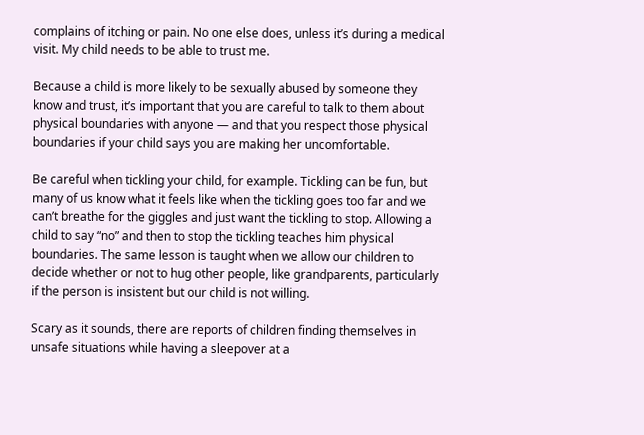complains of itching or pain. No one else does, unless it’s during a medical visit. My child needs to be able to trust me.

Because a child is more likely to be sexually abused by someone they know and trust, it’s important that you are careful to talk to them about physical boundaries with anyone — and that you respect those physical boundaries if your child says you are making her uncomfortable.

Be careful when tickling your child, for example. Tickling can be fun, but many of us know what it feels like when the tickling goes too far and we can’t breathe for the giggles and just want the tickling to stop. Allowing a child to say “no” and then to stop the tickling teaches him physical boundaries. The same lesson is taught when we allow our children to decide whether or not to hug other people, like grandparents, particularly if the person is insistent but our child is not willing.

Scary as it sounds, there are reports of children finding themselves in unsafe situations while having a sleepover at a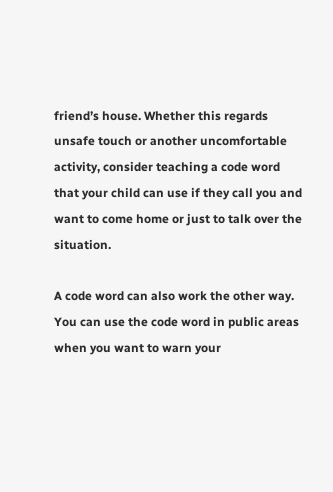friend’s house. Whether this regards unsafe touch or another uncomfortable activity, consider teaching a code word that your child can use if they call you and want to come home or just to talk over the situation.

A code word can also work the other way. You can use the code word in public areas when you want to warn your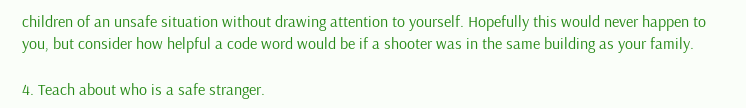children of an unsafe situation without drawing attention to yourself. Hopefully this would never happen to you, but consider how helpful a code word would be if a shooter was in the same building as your family.

4. Teach about who is a safe stranger.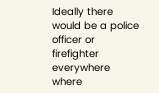Ideally there would be a police officer or firefighter everywhere where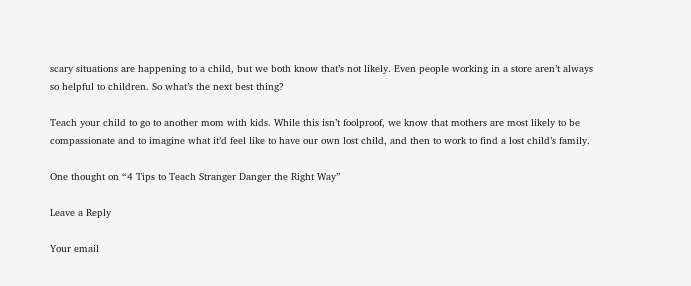scary situations are happening to a child, but we both know that’s not likely. Even people working in a store aren’t always so helpful to children. So what’s the next best thing?

Teach your child to go to another mom with kids. While this isn’t foolproof, we know that mothers are most likely to be compassionate and to imagine what it’d feel like to have our own lost child, and then to work to find a lost child’s family.

One thought on “4 Tips to Teach Stranger Danger the Right Way”

Leave a Reply

Your email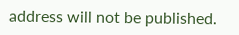address will not be published.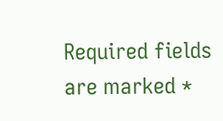Required fields are marked *